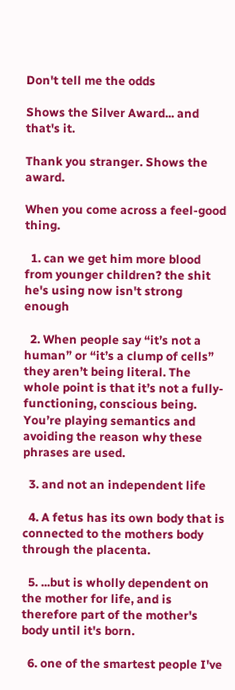Don't tell me the odds

Shows the Silver Award... and that's it.

Thank you stranger. Shows the award.

When you come across a feel-good thing.

  1. can we get him more blood from younger children? the shit he's using now isn't strong enough

  2. When people say “it’s not a human” or “it’s a clump of cells” they aren’t being literal. The whole point is that it’s not a fully-functioning, conscious being. You’re playing semantics and avoiding the reason why these phrases are used.

  3. and not an independent life

  4. A fetus has its own body that is connected to the mothers body through the placenta.

  5. ...but is wholly dependent on the mother for life, and is therefore part of the mother's body until it's born.

  6. one of the smartest people I've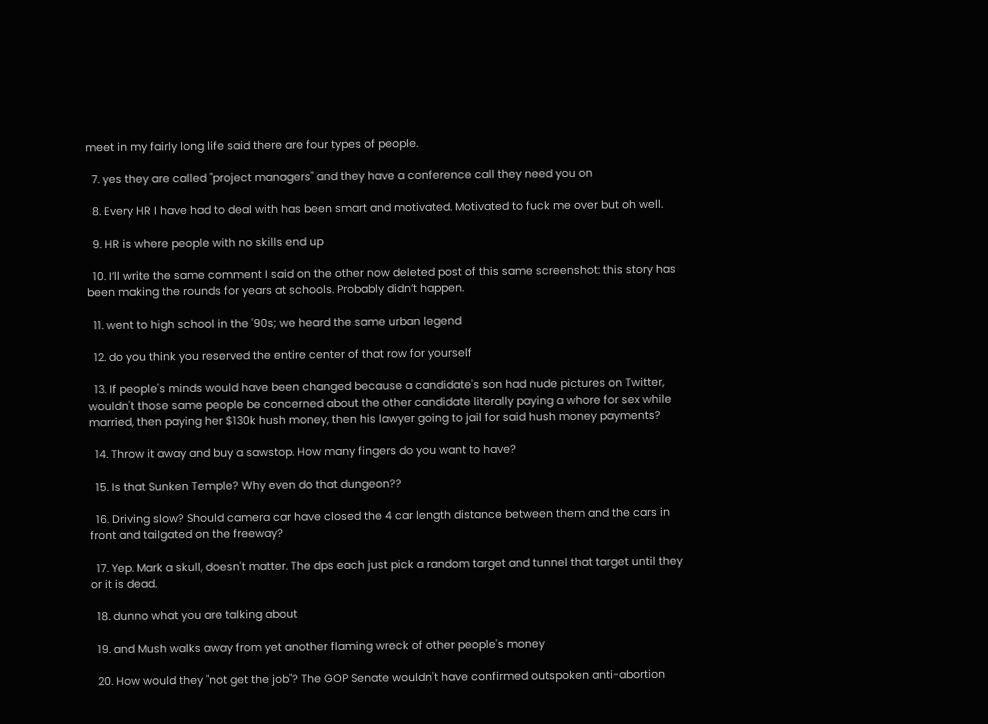meet in my fairly long life said there are four types of people.

  7. yes they are called "project managers" and they have a conference call they need you on

  8. Every HR I have had to deal with has been smart and motivated. Motivated to fuck me over but oh well.

  9. HR is where people with no skills end up

  10. I’ll write the same comment I said on the other now deleted post of this same screenshot: this story has been making the rounds for years at schools. Probably didn’t happen.

  11. went to high school in the '90s; we heard the same urban legend

  12. do you think you reserved the entire center of that row for yourself

  13. If people's minds would have been changed because a candidate's son had nude pictures on Twitter, wouldn't those same people be concerned about the other candidate literally paying a whore for sex while married, then paying her $130k hush money, then his lawyer going to jail for said hush money payments?

  14. Throw it away and buy a sawstop. How many fingers do you want to have?

  15. Is that Sunken Temple? Why even do that dungeon??

  16. Driving slow? Should camera car have closed the 4 car length distance between them and the cars in front and tailgated on the freeway?

  17. Yep. Mark a skull, doesn't matter. The dps each just pick a random target and tunnel that target until they or it is dead.

  18. dunno what you are talking about

  19. and Mush walks away from yet another flaming wreck of other people's money

  20. How would they "not get the job"? The GOP Senate wouldn't have confirmed outspoken anti-abortion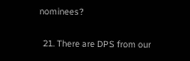nominees?

  21. There are DPS from our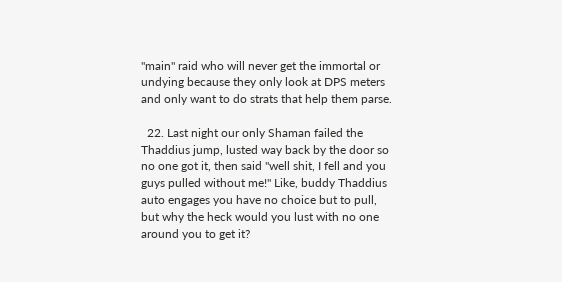"main" raid who will never get the immortal or undying because they only look at DPS meters and only want to do strats that help them parse.

  22. Last night our only Shaman failed the Thaddius jump, lusted way back by the door so no one got it, then said "well shit, I fell and you guys pulled without me!" Like, buddy Thaddius auto engages you have no choice but to pull, but why the heck would you lust with no one around you to get it?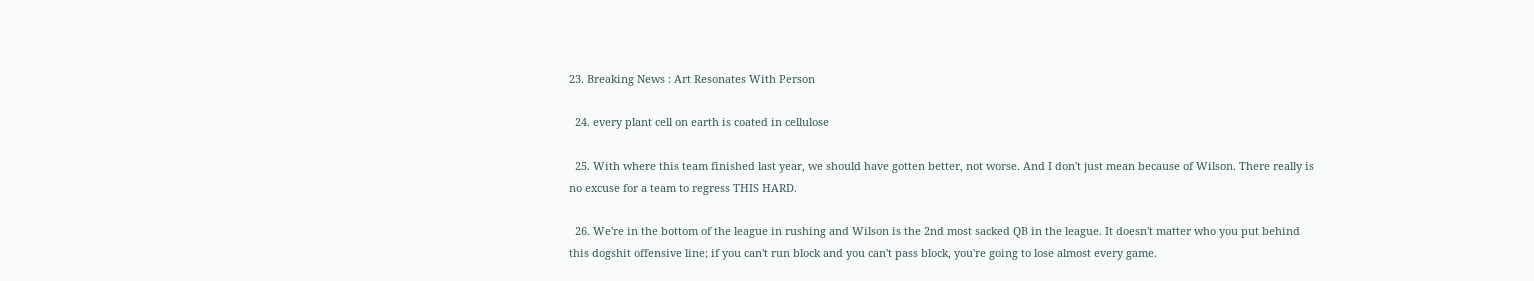23. Breaking News : Art Resonates With Person

  24. every plant cell on earth is coated in cellulose

  25. With where this team finished last year, we should have gotten better, not worse. And I don't just mean because of Wilson. There really is no excuse for a team to regress THIS HARD.

  26. We're in the bottom of the league in rushing and Wilson is the 2nd most sacked QB in the league. It doesn't matter who you put behind this dogshit offensive line; if you can't run block and you can't pass block, you're going to lose almost every game.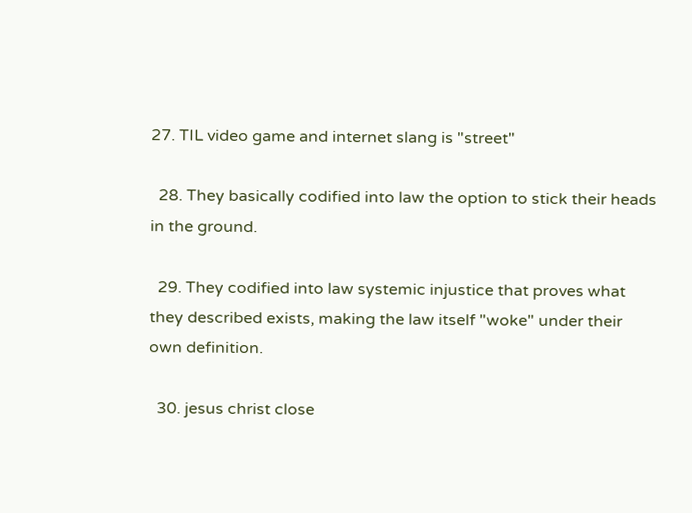27. TIL video game and internet slang is "street"

  28. They basically codified into law the option to stick their heads in the ground.

  29. They codified into law systemic injustice that proves what they described exists, making the law itself "woke" under their own definition.

  30. jesus christ close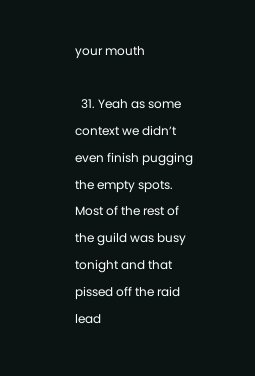your mouth

  31. Yeah as some context we didn’t even finish pugging the empty spots. Most of the rest of the guild was busy tonight and that pissed off the raid lead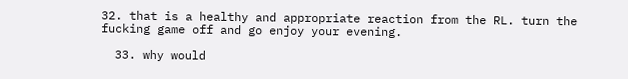32. that is a healthy and appropriate reaction from the RL. turn the fucking game off and go enjoy your evening.

  33. why would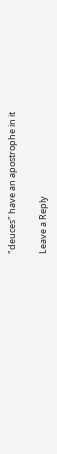"deuces" have an apostrophe in it

Leave a Reply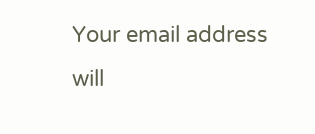Your email address will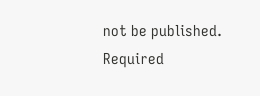not be published. Required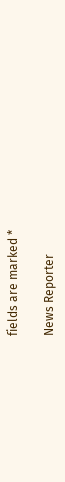fields are marked *

News Reporter